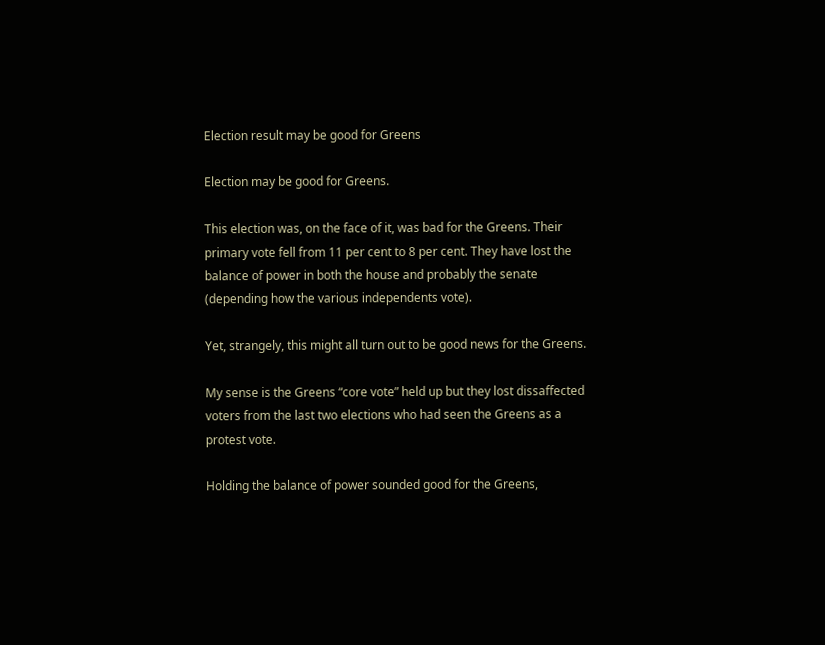Election result may be good for Greens

Election may be good for Greens.

This election was, on the face of it, was bad for the Greens. Their primary vote fell from 11 per cent to 8 per cent. They have lost the balance of power in both the house and probably the senate (depending how the various independents vote).

Yet, strangely, this might all turn out to be good news for the Greens.

My sense is the Greens “core vote” held up but they lost dissaffected voters from the last two elections who had seen the Greens as a protest vote.

Holding the balance of power sounded good for the Greens,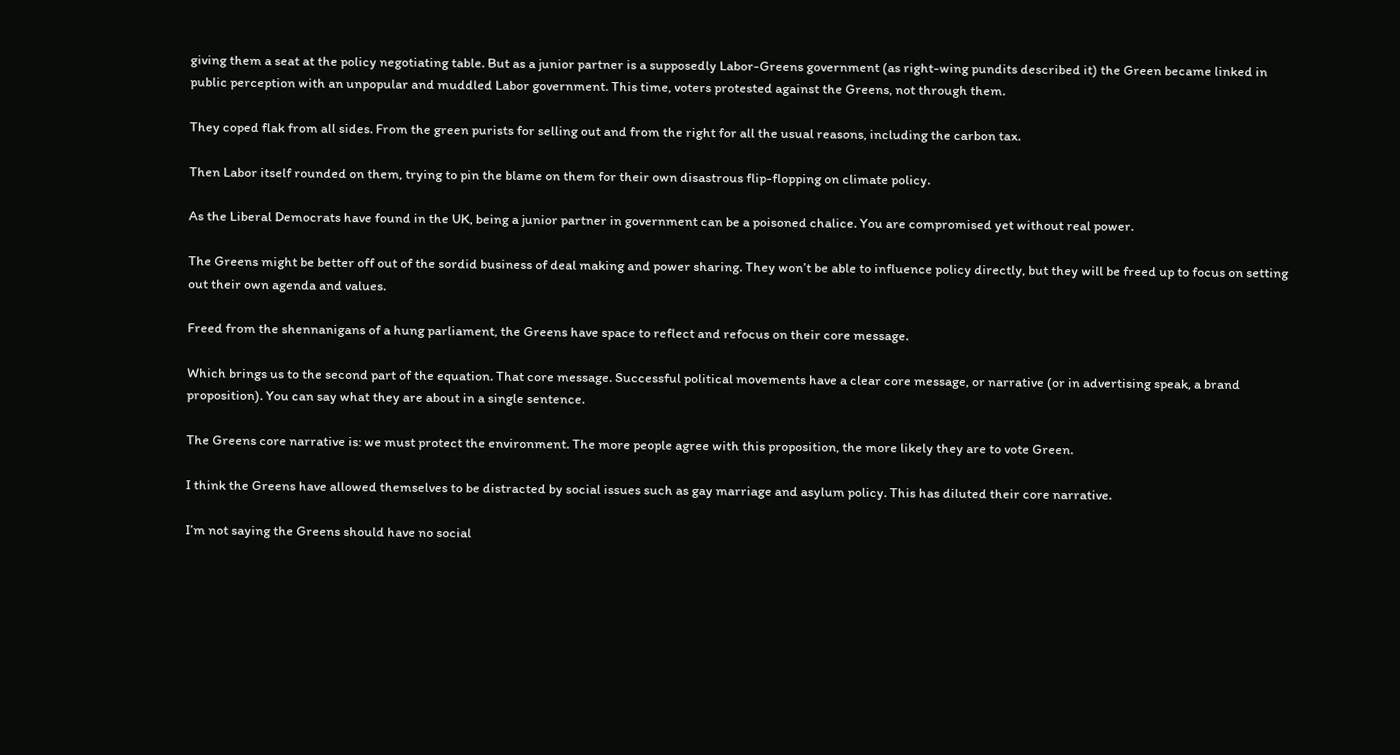giving them a seat at the policy negotiating table. But as a junior partner is a supposedly Labor-Greens government (as right-wing pundits described it) the Green became linked in public perception with an unpopular and muddled Labor government. This time, voters protested against the Greens, not through them.

They coped flak from all sides. From the green purists for selling out and from the right for all the usual reasons, including the carbon tax.

Then Labor itself rounded on them, trying to pin the blame on them for their own disastrous flip-flopping on climate policy.

As the Liberal Democrats have found in the UK, being a junior partner in government can be a poisoned chalice. You are compromised yet without real power.

The Greens might be better off out of the sordid business of deal making and power sharing. They won’t be able to influence policy directly, but they will be freed up to focus on setting out their own agenda and values.

Freed from the shennanigans of a hung parliament, the Greens have space to reflect and refocus on their core message.

Which brings us to the second part of the equation. That core message. Successful political movements have a clear core message, or narrative (or in advertising speak, a brand proposition). You can say what they are about in a single sentence.

The Greens core narrative is: we must protect the environment. The more people agree with this proposition, the more likely they are to vote Green.

I think the Greens have allowed themselves to be distracted by social issues such as gay marriage and asylum policy. This has diluted their core narrative.

I’m not saying the Greens should have no social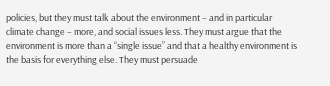policies, but they must talk about the environment – and in particular climate change – more, and social issues less. They must argue that the environment is more than a “single issue” and that a healthy environment is the basis for everything else. They must persuade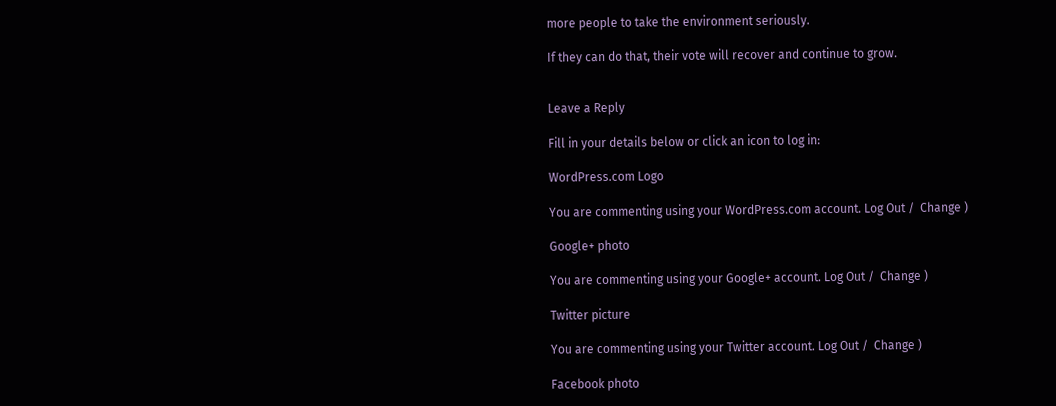more people to take the environment seriously.

If they can do that, their vote will recover and continue to grow.


Leave a Reply

Fill in your details below or click an icon to log in:

WordPress.com Logo

You are commenting using your WordPress.com account. Log Out /  Change )

Google+ photo

You are commenting using your Google+ account. Log Out /  Change )

Twitter picture

You are commenting using your Twitter account. Log Out /  Change )

Facebook photo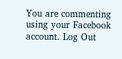You are commenting using your Facebook account. Log Out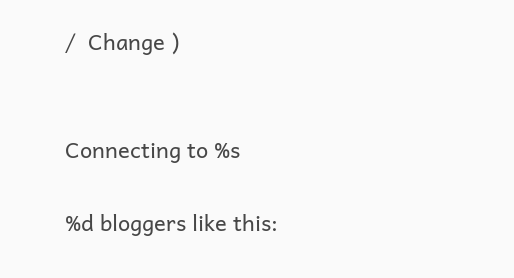/  Change )


Connecting to %s

%d bloggers like this: